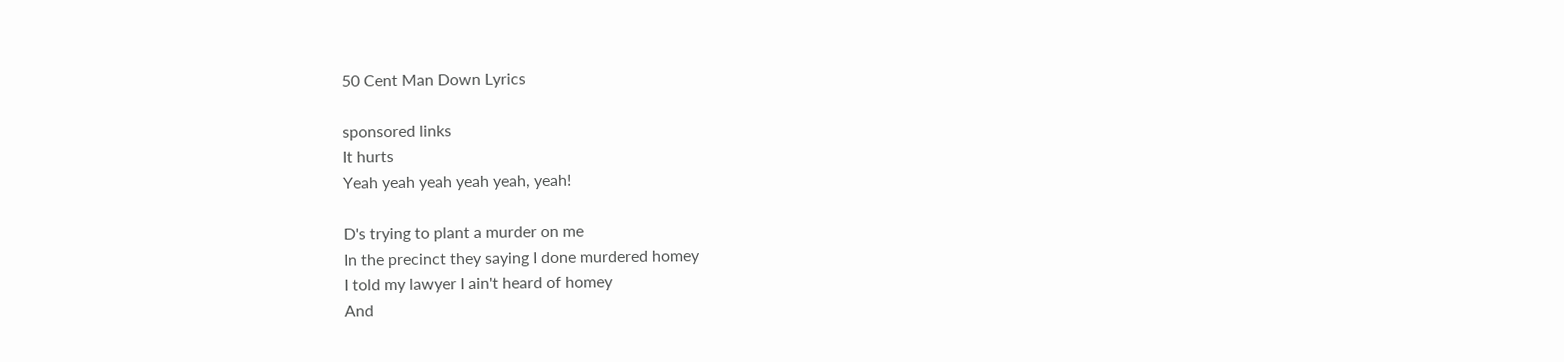50 Cent Man Down Lyrics

sponsored links
It hurts
Yeah yeah yeah yeah yeah, yeah!

D's trying to plant a murder on me
In the precinct they saying I done murdered homey
I told my lawyer I ain't heard of homey
And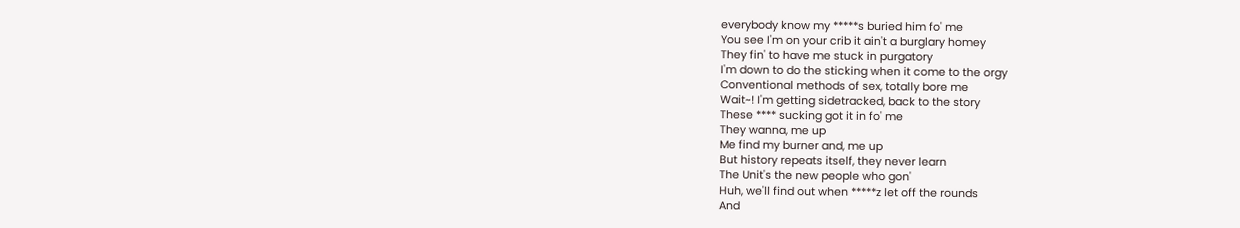everybody know my *****s buried him fo' me
You see I'm on your crib it ain't a burglary homey
They fin' to have me stuck in purgatory
I'm down to do the sticking when it come to the orgy
Conventional methods of sex, totally bore me
Wait~! I'm getting sidetracked, back to the story
These **** sucking got it in fo' me
They wanna, me up
Me find my burner and, me up
But history repeats itself, they never learn
The Unit's the new people who gon'
Huh, we'll find out when *****z let off the rounds
And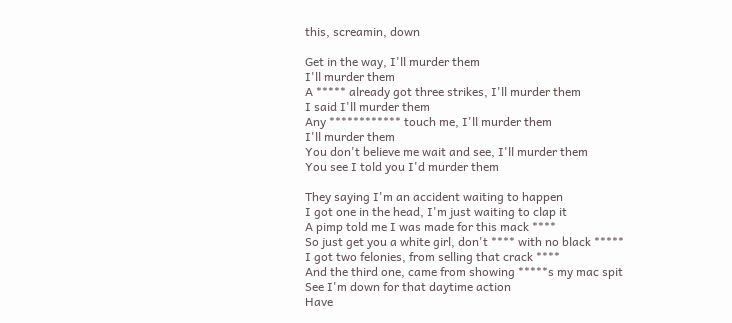this, screamin, down

Get in the way, I'll murder them
I'll murder them
A ***** already got three strikes, I'll murder them
I said I'll murder them
Any ************ touch me, I'll murder them
I'll murder them
You don't believe me wait and see, I'll murder them
You see I told you I'd murder them

They saying I'm an accident waiting to happen
I got one in the head, I'm just waiting to clap it
A pimp told me I was made for this mack ****
So just get you a white girl, don't **** with no black *****
I got two felonies, from selling that crack ****
And the third one, came from showing *****s my mac spit
See I'm down for that daytime action
Have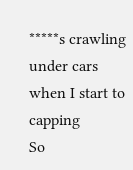*****s crawling under cars when I start to capping
So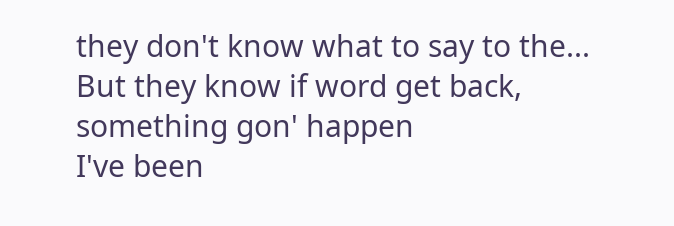they don't know what to say to the...
But they know if word get back, something gon' happen
I've been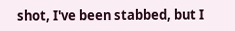shot, I've been stabbed, but I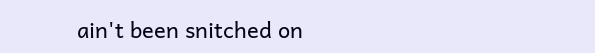ain't been snitched on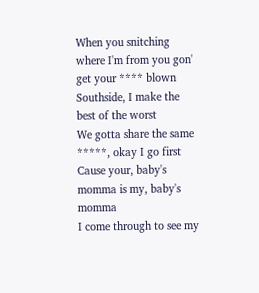When you snitching where I'm from you gon' get your **** blown
Southside, I make the best of the worst
We gotta share the same *****, okay I go first
Cause your, baby's momma is my, baby's momma
I come through to see my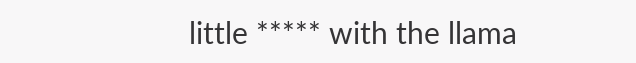little ***** with the llama